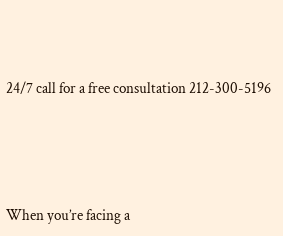24/7 call for a free consultation 212-300-5196




When you’re facing a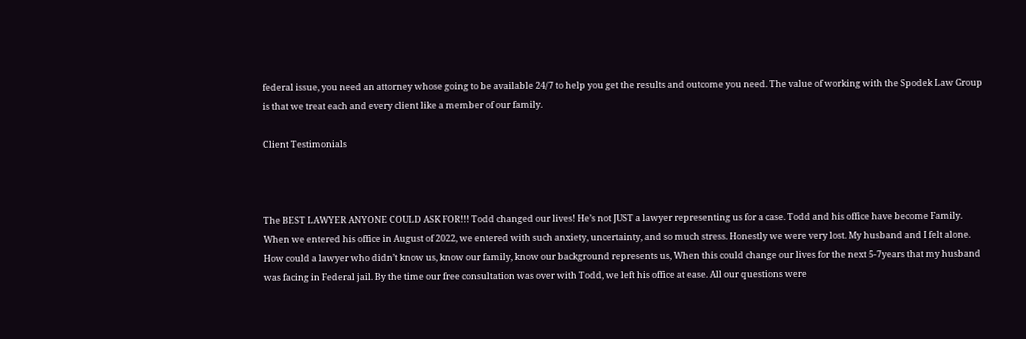federal issue, you need an attorney whose going to be available 24/7 to help you get the results and outcome you need. The value of working with the Spodek Law Group is that we treat each and every client like a member of our family.

Client Testimonials



The BEST LAWYER ANYONE COULD ASK FOR!!! Todd changed our lives! He’s not JUST a lawyer representing us for a case. Todd and his office have become Family. When we entered his office in August of 2022, we entered with such anxiety, uncertainty, and so much stress. Honestly we were very lost. My husband and I felt alone. How could a lawyer who didn’t know us, know our family, know our background represents us, When this could change our lives for the next 5-7years that my husband was facing in Federal jail. By the time our free consultation was over with Todd, we left his office at ease. All our questions were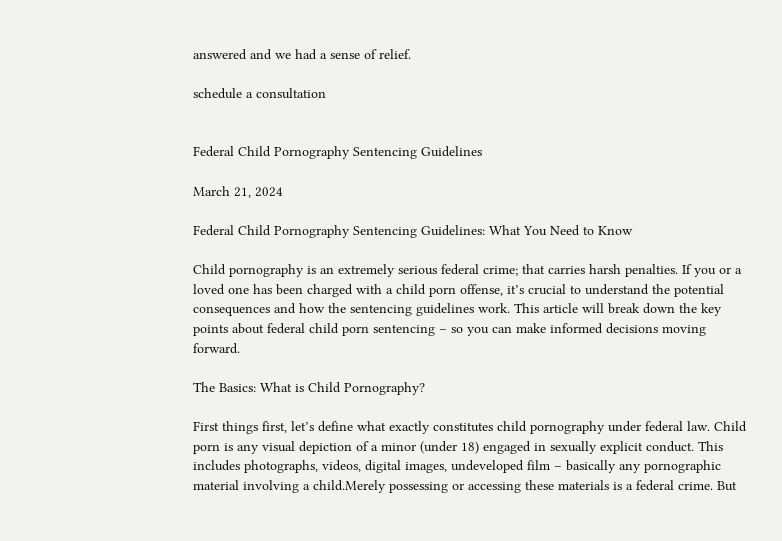answered and we had a sense of relief.

schedule a consultation


Federal Child Pornography Sentencing Guidelines

March 21, 2024

Federal Child Pornography Sentencing Guidelines: What You Need to Know

Child pornography is an extremely serious federal crime; that carries harsh penalties. If you or a loved one has been charged with a child porn offense, it’s crucial to understand the potential consequences and how the sentencing guidelines work. This article will break down the key points about federal child porn sentencing – so you can make informed decisions moving forward.

The Basics: What is Child Pornography?

First things first, let’s define what exactly constitutes child pornography under federal law. Child porn is any visual depiction of a minor (under 18) engaged in sexually explicit conduct. This includes photographs, videos, digital images, undeveloped film – basically any pornographic material involving a child.Merely possessing or accessing these materials is a federal crime. But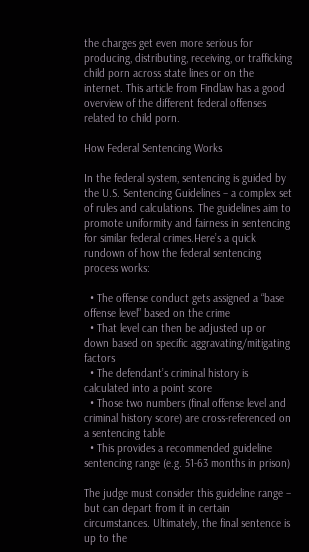the charges get even more serious for producing, distributing, receiving, or trafficking child porn across state lines or on the internet. This article from Findlaw has a good overview of the different federal offenses related to child porn.

How Federal Sentencing Works

In the federal system, sentencing is guided by the U.S. Sentencing Guidelines – a complex set of rules and calculations. The guidelines aim to promote uniformity and fairness in sentencing for similar federal crimes.Here’s a quick rundown of how the federal sentencing process works:

  • The offense conduct gets assigned a “base offense level” based on the crime
  • That level can then be adjusted up or down based on specific aggravating/mitigating factors
  • The defendant’s criminal history is calculated into a point score
  • Those two numbers (final offense level and criminal history score) are cross-referenced on a sentencing table
  • This provides a recommended guideline sentencing range (e.g. 51-63 months in prison)

The judge must consider this guideline range – but can depart from it in certain circumstances. Ultimately, the final sentence is up to the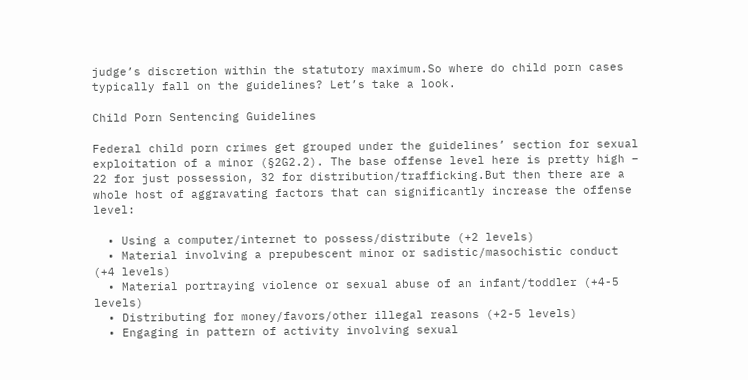judge’s discretion within the statutory maximum.So where do child porn cases typically fall on the guidelines? Let’s take a look.

Child Porn Sentencing Guidelines

Federal child porn crimes get grouped under the guidelines’ section for sexual exploitation of a minor (§2G2.2). The base offense level here is pretty high – 22 for just possession, 32 for distribution/trafficking.But then there are a whole host of aggravating factors that can significantly increase the offense level:

  • Using a computer/internet to possess/distribute (+2 levels)
  • Material involving a prepubescent minor or sadistic/masochistic conduct (+4 levels)
  • Material portraying violence or sexual abuse of an infant/toddler (+4-5 levels)
  • Distributing for money/favors/other illegal reasons (+2-5 levels)
  • Engaging in pattern of activity involving sexual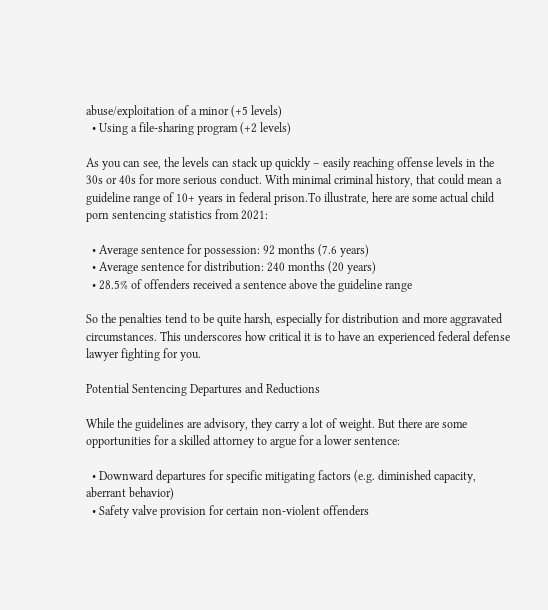abuse/exploitation of a minor (+5 levels)
  • Using a file-sharing program (+2 levels)

As you can see, the levels can stack up quickly – easily reaching offense levels in the 30s or 40s for more serious conduct. With minimal criminal history, that could mean a guideline range of 10+ years in federal prison.To illustrate, here are some actual child porn sentencing statistics from 2021:

  • Average sentence for possession: 92 months (7.6 years)
  • Average sentence for distribution: 240 months (20 years)
  • 28.5% of offenders received a sentence above the guideline range

So the penalties tend to be quite harsh, especially for distribution and more aggravated circumstances. This underscores how critical it is to have an experienced federal defense lawyer fighting for you.

Potential Sentencing Departures and Reductions

While the guidelines are advisory, they carry a lot of weight. But there are some opportunities for a skilled attorney to argue for a lower sentence:

  • Downward departures for specific mitigating factors (e.g. diminished capacity, aberrant behavior)
  • Safety valve provision for certain non-violent offenders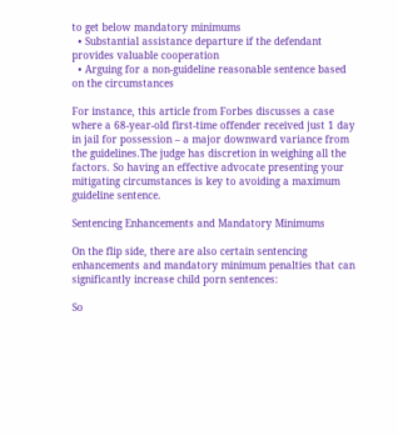to get below mandatory minimums
  • Substantial assistance departure if the defendant provides valuable cooperation
  • Arguing for a non-guideline reasonable sentence based on the circumstances

For instance, this article from Forbes discusses a case where a 68-year-old first-time offender received just 1 day in jail for possession – a major downward variance from the guidelines.The judge has discretion in weighing all the factors. So having an effective advocate presenting your mitigating circumstances is key to avoiding a maximum guideline sentence.

Sentencing Enhancements and Mandatory Minimums

On the flip side, there are also certain sentencing enhancements and mandatory minimum penalties that can significantly increase child porn sentences:

So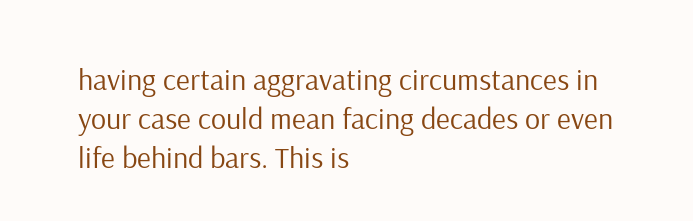having certain aggravating circumstances in your case could mean facing decades or even life behind bars. This is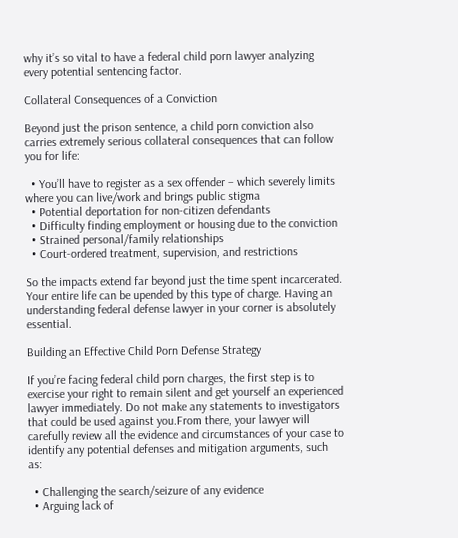why it’s so vital to have a federal child porn lawyer analyzing every potential sentencing factor.

Collateral Consequences of a Conviction

Beyond just the prison sentence, a child porn conviction also carries extremely serious collateral consequences that can follow you for life:

  • You’ll have to register as a sex offender – which severely limits where you can live/work and brings public stigma
  • Potential deportation for non-citizen defendants
  • Difficulty finding employment or housing due to the conviction
  • Strained personal/family relationships
  • Court-ordered treatment, supervision, and restrictions

So the impacts extend far beyond just the time spent incarcerated. Your entire life can be upended by this type of charge. Having an understanding federal defense lawyer in your corner is absolutely essential.

Building an Effective Child Porn Defense Strategy

If you’re facing federal child porn charges, the first step is to exercise your right to remain silent and get yourself an experienced lawyer immediately. Do not make any statements to investigators that could be used against you.From there, your lawyer will carefully review all the evidence and circumstances of your case to identify any potential defenses and mitigation arguments, such as:

  • Challenging the search/seizure of any evidence
  • Arguing lack of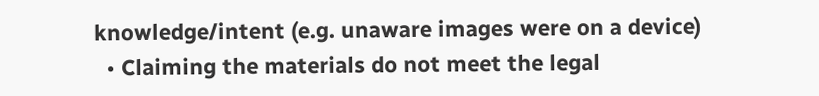knowledge/intent (e.g. unaware images were on a device)
  • Claiming the materials do not meet the legal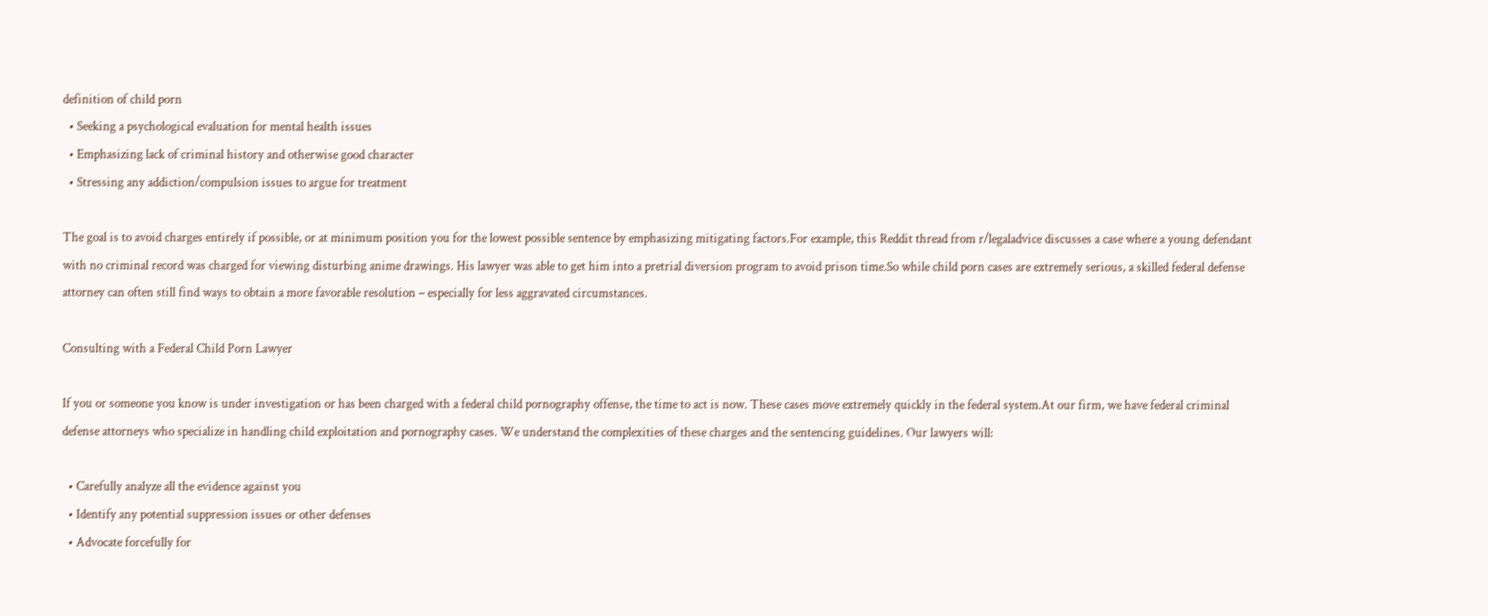definition of child porn
  • Seeking a psychological evaluation for mental health issues
  • Emphasizing lack of criminal history and otherwise good character
  • Stressing any addiction/compulsion issues to argue for treatment

The goal is to avoid charges entirely if possible, or at minimum position you for the lowest possible sentence by emphasizing mitigating factors.For example, this Reddit thread from r/legaladvice discusses a case where a young defendant with no criminal record was charged for viewing disturbing anime drawings. His lawyer was able to get him into a pretrial diversion program to avoid prison time.So while child porn cases are extremely serious, a skilled federal defense attorney can often still find ways to obtain a more favorable resolution – especially for less aggravated circumstances.

Consulting with a Federal Child Porn Lawyer

If you or someone you know is under investigation or has been charged with a federal child pornography offense, the time to act is now. These cases move extremely quickly in the federal system.At our firm, we have federal criminal defense attorneys who specialize in handling child exploitation and pornography cases. We understand the complexities of these charges and the sentencing guidelines. Our lawyers will:

  • Carefully analyze all the evidence against you
  • Identify any potential suppression issues or other defenses
  • Advocate forcefully for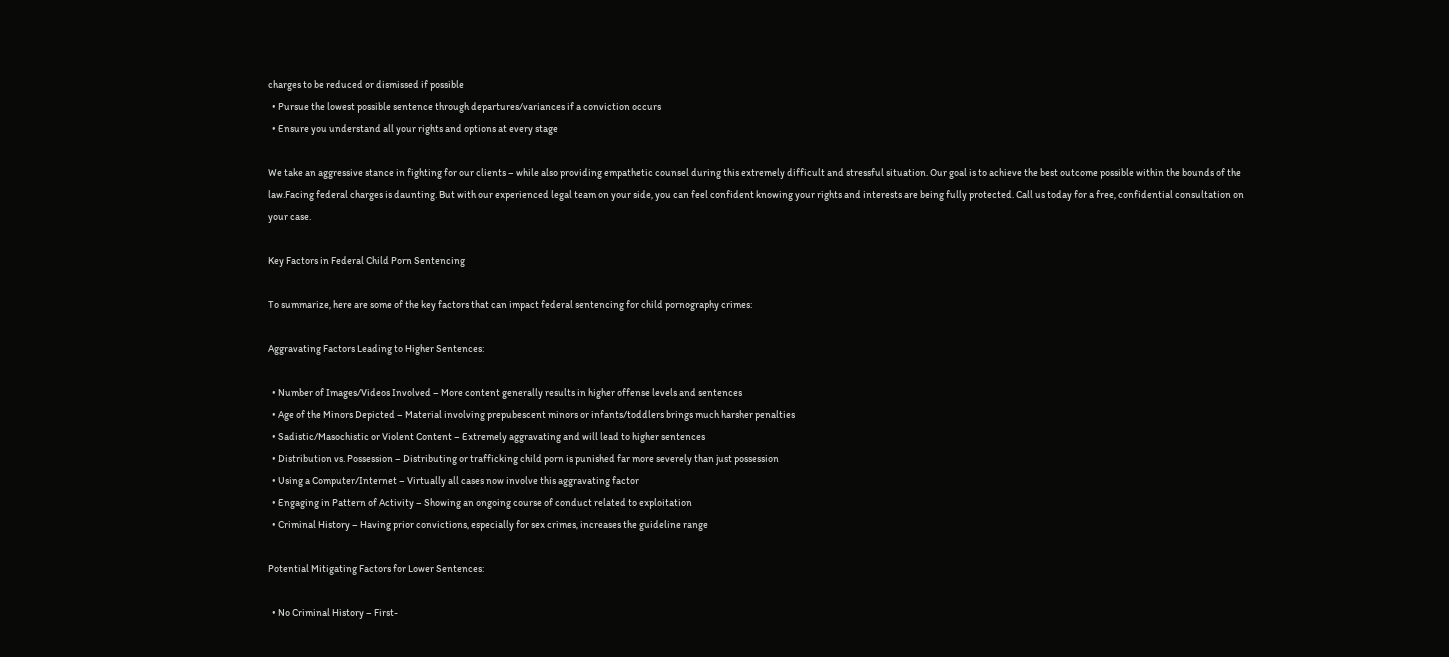charges to be reduced or dismissed if possible
  • Pursue the lowest possible sentence through departures/variances if a conviction occurs
  • Ensure you understand all your rights and options at every stage

We take an aggressive stance in fighting for our clients – while also providing empathetic counsel during this extremely difficult and stressful situation. Our goal is to achieve the best outcome possible within the bounds of the law.Facing federal charges is daunting. But with our experienced legal team on your side, you can feel confident knowing your rights and interests are being fully protected. Call us today for a free, confidential consultation on your case.

Key Factors in Federal Child Porn Sentencing

To summarize, here are some of the key factors that can impact federal sentencing for child pornography crimes:

Aggravating Factors Leading to Higher Sentences:

  • Number of Images/Videos Involved – More content generally results in higher offense levels and sentences
  • Age of the Minors Depicted – Material involving prepubescent minors or infants/toddlers brings much harsher penalties
  • Sadistic/Masochistic or Violent Content – Extremely aggravating and will lead to higher sentences
  • Distribution vs. Possession – Distributing or trafficking child porn is punished far more severely than just possession
  • Using a Computer/Internet – Virtually all cases now involve this aggravating factor
  • Engaging in Pattern of Activity – Showing an ongoing course of conduct related to exploitation
  • Criminal History – Having prior convictions, especially for sex crimes, increases the guideline range

Potential Mitigating Factors for Lower Sentences:

  • No Criminal History – First-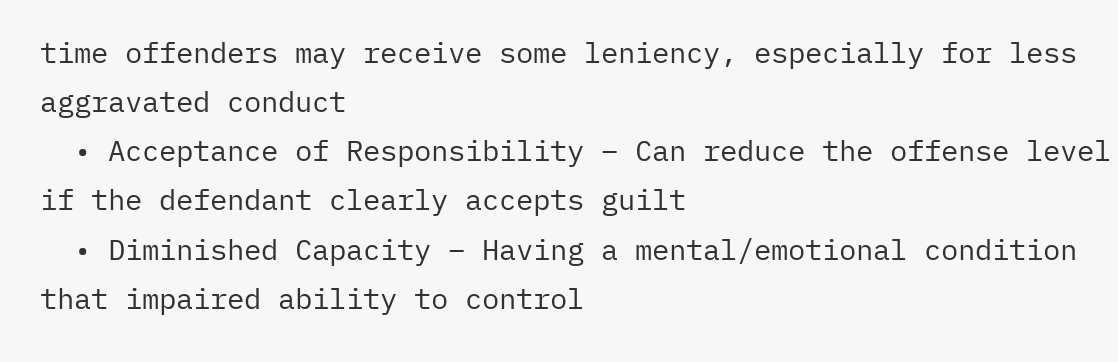time offenders may receive some leniency, especially for less aggravated conduct
  • Acceptance of Responsibility – Can reduce the offense level if the defendant clearly accepts guilt
  • Diminished Capacity – Having a mental/emotional condition that impaired ability to control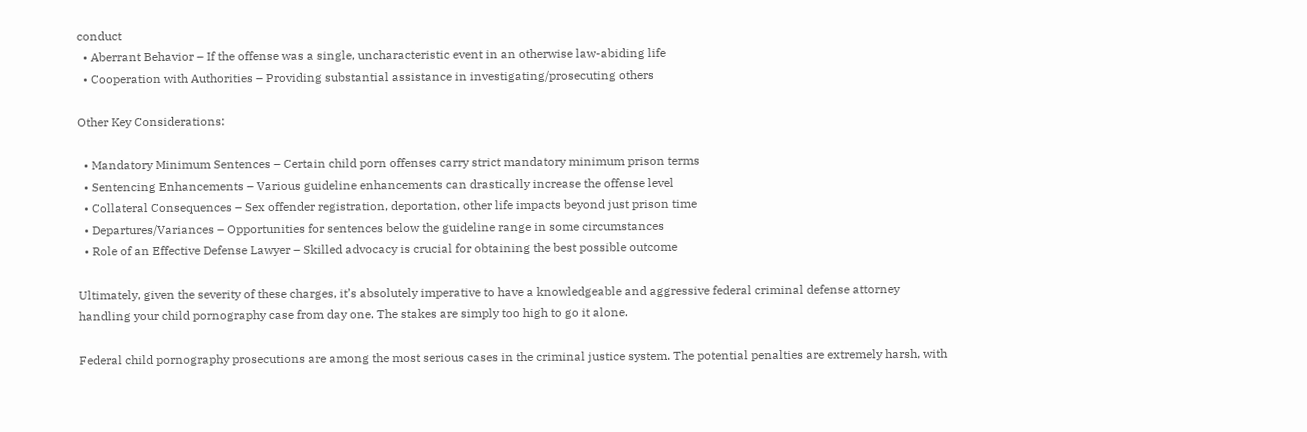conduct
  • Aberrant Behavior – If the offense was a single, uncharacteristic event in an otherwise law-abiding life
  • Cooperation with Authorities – Providing substantial assistance in investigating/prosecuting others

Other Key Considerations:

  • Mandatory Minimum Sentences – Certain child porn offenses carry strict mandatory minimum prison terms
  • Sentencing Enhancements – Various guideline enhancements can drastically increase the offense level
  • Collateral Consequences – Sex offender registration, deportation, other life impacts beyond just prison time
  • Departures/Variances – Opportunities for sentences below the guideline range in some circumstances
  • Role of an Effective Defense Lawyer – Skilled advocacy is crucial for obtaining the best possible outcome

Ultimately, given the severity of these charges, it’s absolutely imperative to have a knowledgeable and aggressive federal criminal defense attorney handling your child pornography case from day one. The stakes are simply too high to go it alone.

Federal child pornography prosecutions are among the most serious cases in the criminal justice system. The potential penalties are extremely harsh, with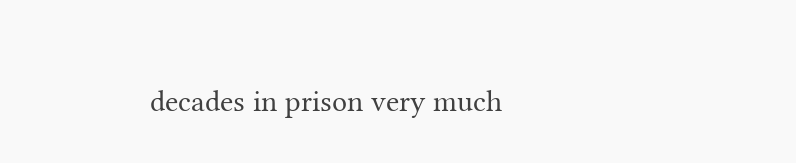decades in prison very much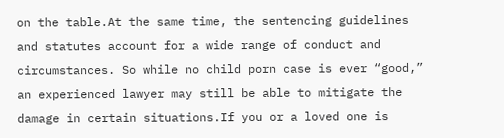on the table.At the same time, the sentencing guidelines and statutes account for a wide range of conduct and circumstances. So while no child porn case is ever “good,” an experienced lawyer may still be able to mitigate the damage in certain situations.If you or a loved one is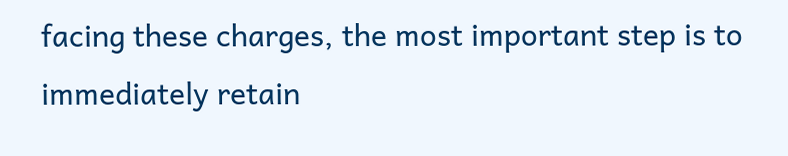facing these charges, the most important step is to immediately retain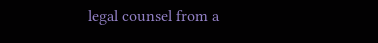legal counsel from a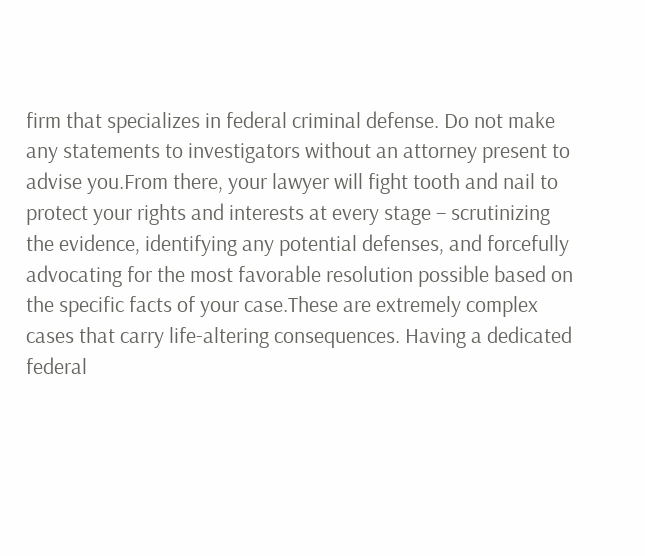firm that specializes in federal criminal defense. Do not make any statements to investigators without an attorney present to advise you.From there, your lawyer will fight tooth and nail to protect your rights and interests at every stage – scrutinizing the evidence, identifying any potential defenses, and forcefully advocating for the most favorable resolution possible based on the specific facts of your case.These are extremely complex cases that carry life-altering consequences. Having a dedicated federal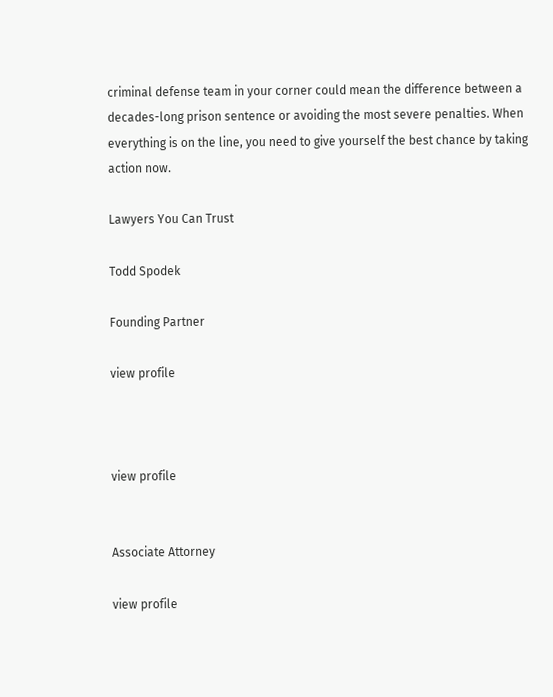criminal defense team in your corner could mean the difference between a decades-long prison sentence or avoiding the most severe penalties. When everything is on the line, you need to give yourself the best chance by taking action now.

Lawyers You Can Trust

Todd Spodek

Founding Partner

view profile



view profile


Associate Attorney

view profile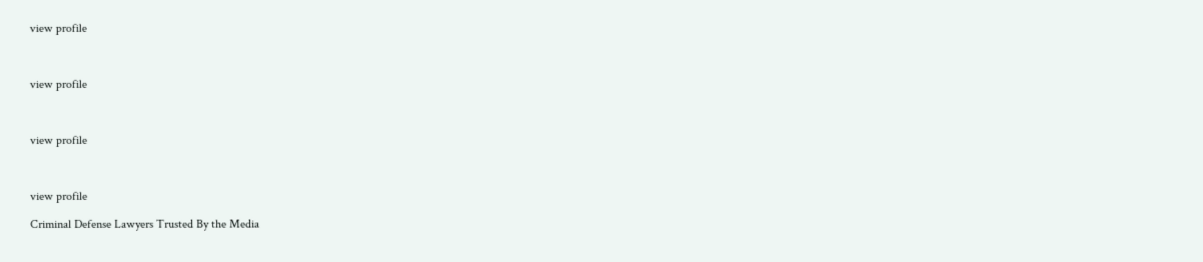view profile



view profile



view profile



view profile

Criminal Defense Lawyers Trusted By the Media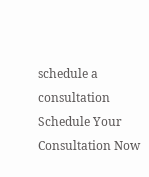schedule a consultation
Schedule Your Consultation Now